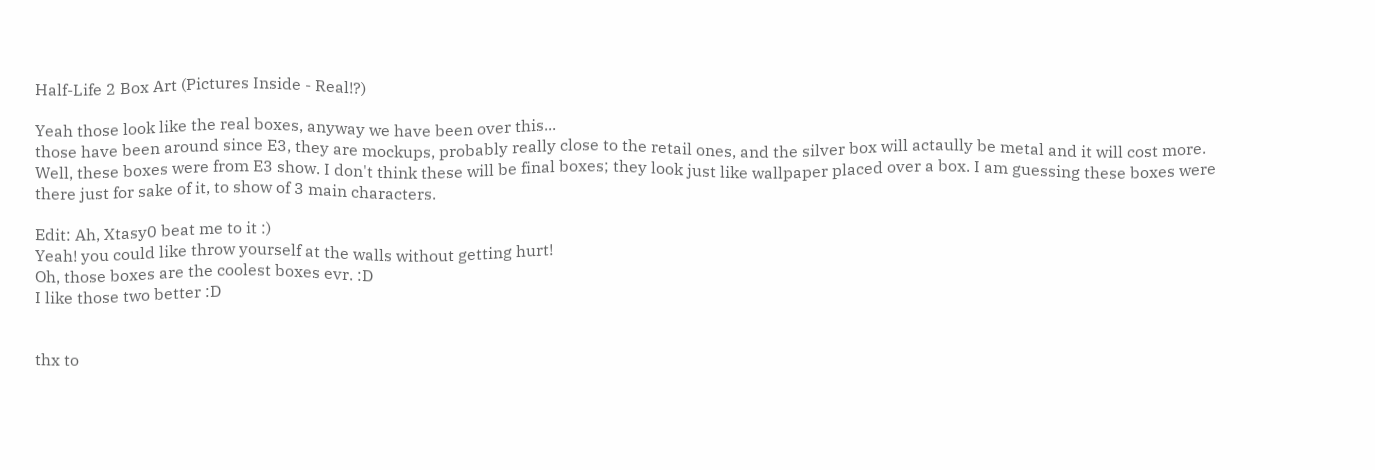Half-Life 2 Box Art (Pictures Inside - Real!?)

Yeah those look like the real boxes, anyway we have been over this...
those have been around since E3, they are mockups, probably really close to the retail ones, and the silver box will actaully be metal and it will cost more.
Well, these boxes were from E3 show. I don't think these will be final boxes; they look just like wallpaper placed over a box. I am guessing these boxes were there just for sake of it, to show of 3 main characters.

Edit: Ah, Xtasy0 beat me to it :)
Yeah! you could like throw yourself at the walls without getting hurt!
Oh, those boxes are the coolest boxes evr. :D
I like those two better :D


thx to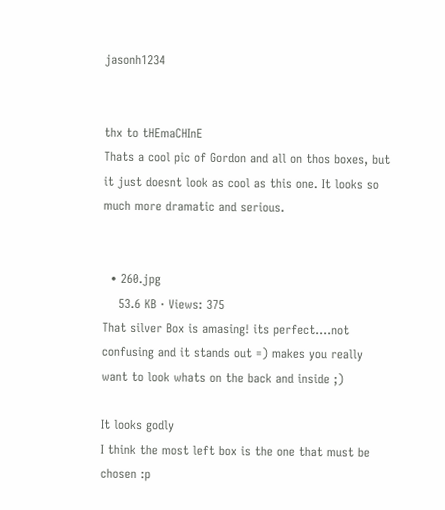jasonh1234


thx to tHEmaCHInE
Thats a cool pic of Gordon and all on thos boxes, but it just doesnt look as cool as this one. It looks so much more dramatic and serious.


  • 260.jpg
    53.6 KB · Views: 375
That silver Box is amasing! its perfect....not confusing and it stands out =) makes you really want to look whats on the back and inside ;)

It looks godly
I think the most left box is the one that must be chosen :p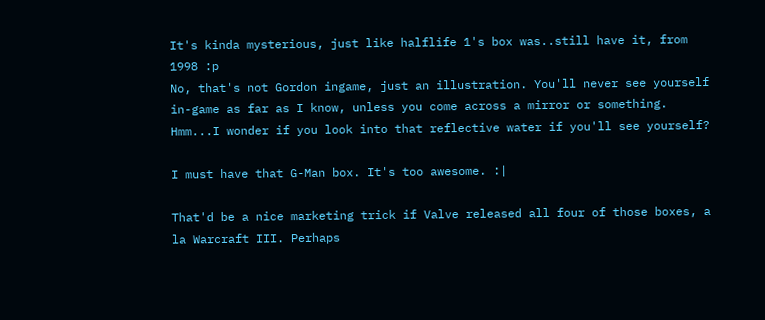It's kinda mysterious, just like halflife 1's box was..still have it, from 1998 :p
No, that's not Gordon ingame, just an illustration. You'll never see yourself in-game as far as I know, unless you come across a mirror or something. Hmm...I wonder if you look into that reflective water if you'll see yourself?

I must have that G-Man box. It's too awesome. :|

That'd be a nice marketing trick if Valve released all four of those boxes, a la Warcraft III. Perhaps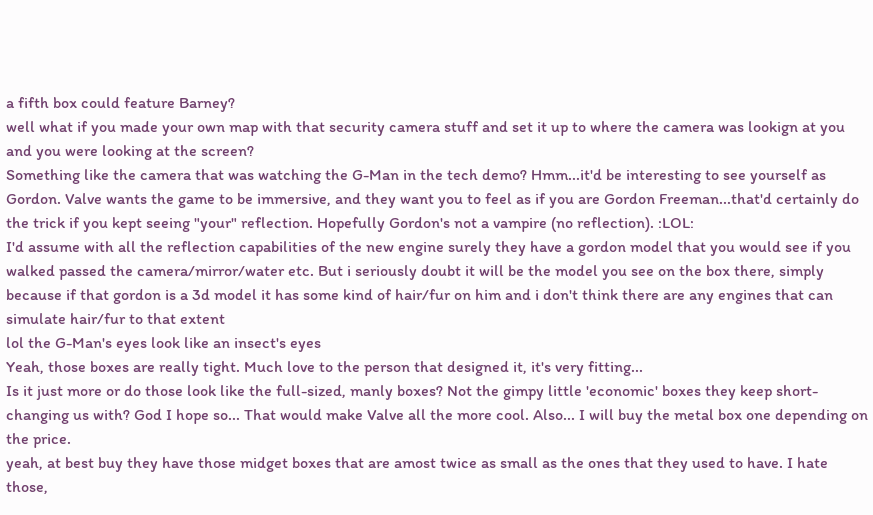a fifth box could feature Barney?
well what if you made your own map with that security camera stuff and set it up to where the camera was lookign at you and you were looking at the screen?
Something like the camera that was watching the G-Man in the tech demo? Hmm...it'd be interesting to see yourself as Gordon. Valve wants the game to be immersive, and they want you to feel as if you are Gordon Freeman...that'd certainly do the trick if you kept seeing "your" reflection. Hopefully Gordon's not a vampire (no reflection). :LOL:
I'd assume with all the reflection capabilities of the new engine surely they have a gordon model that you would see if you walked passed the camera/mirror/water etc. But i seriously doubt it will be the model you see on the box there, simply because if that gordon is a 3d model it has some kind of hair/fur on him and i don't think there are any engines that can simulate hair/fur to that extent
lol the G-Man's eyes look like an insect's eyes
Yeah, those boxes are really tight. Much love to the person that designed it, it's very fitting...
Is it just more or do those look like the full-sized, manly boxes? Not the gimpy little 'economic' boxes they keep short-changing us with? God I hope so... That would make Valve all the more cool. Also... I will buy the metal box one depending on the price.
yeah, at best buy they have those midget boxes that are amost twice as small as the ones that they used to have. I hate those,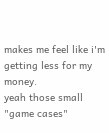makes me feel like i'm getting less for my money.
yeah those small "game cases"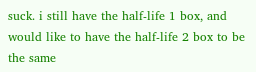suck. i still have the half-life 1 box, and would like to have the half-life 2 box to be the same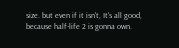size. but even if it isn't, It's all good, because half-life 2 is gonna own.